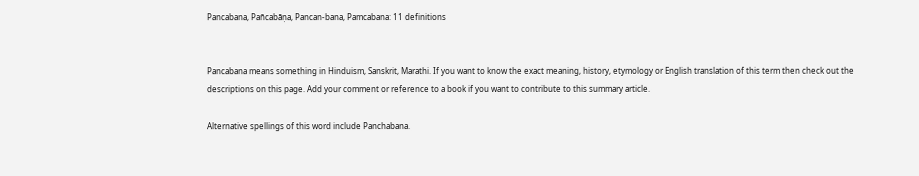Pancabana, Pañcabāṇa, Pancan-bana, Pamcabana: 11 definitions


Pancabana means something in Hinduism, Sanskrit, Marathi. If you want to know the exact meaning, history, etymology or English translation of this term then check out the descriptions on this page. Add your comment or reference to a book if you want to contribute to this summary article.

Alternative spellings of this word include Panchabana.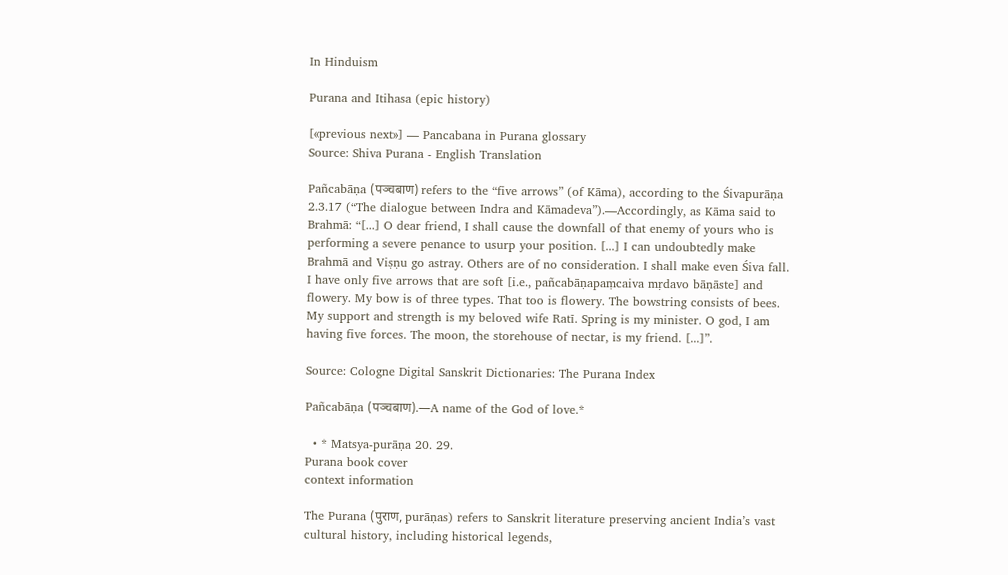In Hinduism

Purana and Itihasa (epic history)

[«previous next»] — Pancabana in Purana glossary
Source: Shiva Purana - English Translation

Pañcabāṇa (पञ्चबाण) refers to the “five arrows” (of Kāma), according to the Śivapurāṇa 2.3.17 (“The dialogue between Indra and Kāmadeva”).—Accordingly, as Kāma said to Brahmā: “[...] O dear friend, I shall cause the downfall of that enemy of yours who is performing a severe penance to usurp your position. [...] I can undoubtedly make Brahmā and Viṣṇu go astray. Others are of no consideration. I shall make even Śiva fall. I have only five arrows that are soft [i.e., pañcabāṇapaṃcaiva mṛdavo bāṇāste] and flowery. My bow is of three types. That too is flowery. The bowstring consists of bees. My support and strength is my beloved wife Ratī. Spring is my minister. O god, I am having five forces. The moon, the storehouse of nectar, is my friend. [...]”.

Source: Cologne Digital Sanskrit Dictionaries: The Purana Index

Pañcabāṇa (पञ्चबाण).—A name of the God of love.*

  • * Matsya-purāṇa 20. 29.
Purana book cover
context information

The Purana (पुराण, purāṇas) refers to Sanskrit literature preserving ancient India’s vast cultural history, including historical legends,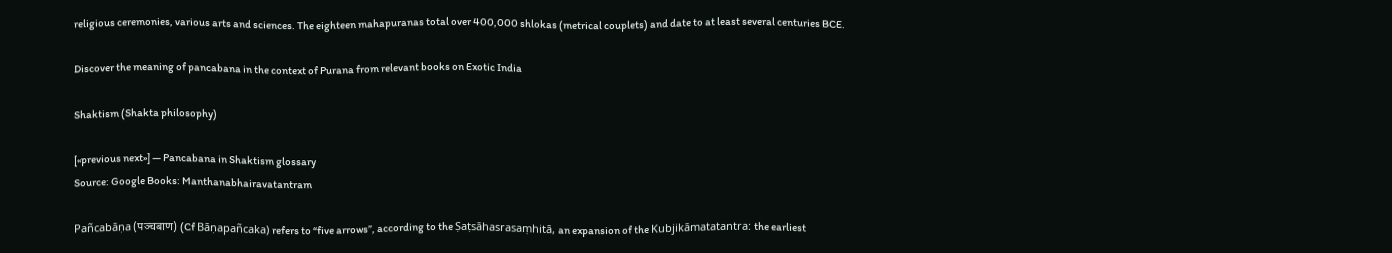religious ceremonies, various arts and sciences. The eighteen mahapuranas total over 400,000 shlokas (metrical couplets) and date to at least several centuries BCE.

Discover the meaning of pancabana in the context of Purana from relevant books on Exotic India

Shaktism (Shakta philosophy)

[«previous next»] — Pancabana in Shaktism glossary
Source: Google Books: Manthanabhairavatantram

Pañcabāṇa (पञ्चबाण) (Cf Bāṇapañcaka) refers to “five arrows”, according to the Ṣaṭsāhasrasaṃhitā, an expansion of the Kubjikāmatatantra: the earliest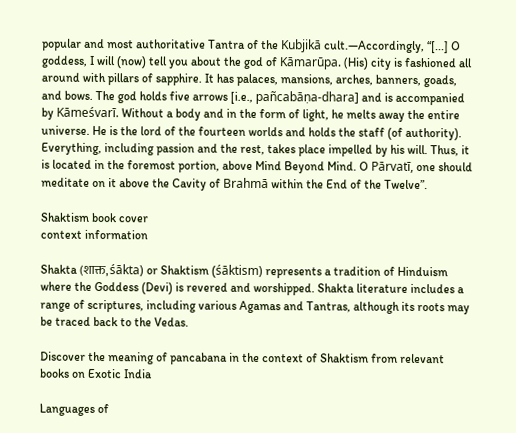popular and most authoritative Tantra of the Kubjikā cult.—Accordingly, “[...] O goddess, I will (now) tell you about the god of Kāmarūpa. (His) city is fashioned all around with pillars of sapphire. It has palaces, mansions, arches, banners, goads, and bows. The god holds five arrows [i.e., pañcabāṇa-dhara] and is accompanied by Kāmeśvarī. Without a body and in the form of light, he melts away the entire universe. He is the lord of the fourteen worlds and holds the staff (of authority). Everything, including passion and the rest, takes place impelled by his will. Thus, it is located in the foremost portion, above Mind Beyond Mind. O Pārvatī, one should meditate on it above the Cavity of Brahmā within the End of the Twelve”.

Shaktism book cover
context information

Shakta (शाक्त, śākta) or Shaktism (śāktism) represents a tradition of Hinduism where the Goddess (Devi) is revered and worshipped. Shakta literature includes a range of scriptures, including various Agamas and Tantras, although its roots may be traced back to the Vedas.

Discover the meaning of pancabana in the context of Shaktism from relevant books on Exotic India

Languages of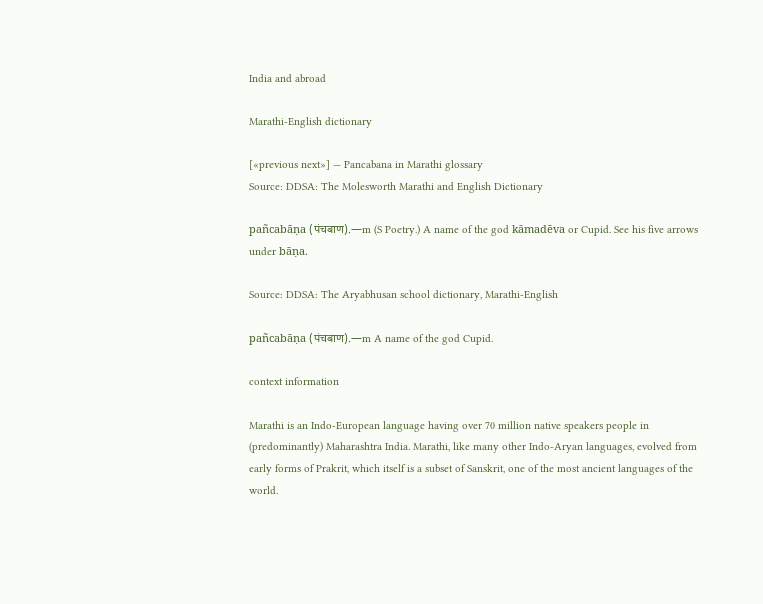India and abroad

Marathi-English dictionary

[«previous next»] — Pancabana in Marathi glossary
Source: DDSA: The Molesworth Marathi and English Dictionary

pañcabāṇa (पंचबाण).—m (S Poetry.) A name of the god kāmadēva or Cupid. See his five arrows under bāṇa.

Source: DDSA: The Aryabhusan school dictionary, Marathi-English

pañcabāṇa (पंचबाण).—m A name of the god Cupid.

context information

Marathi is an Indo-European language having over 70 million native speakers people in (predominantly) Maharashtra India. Marathi, like many other Indo-Aryan languages, evolved from early forms of Prakrit, which itself is a subset of Sanskrit, one of the most ancient languages of the world.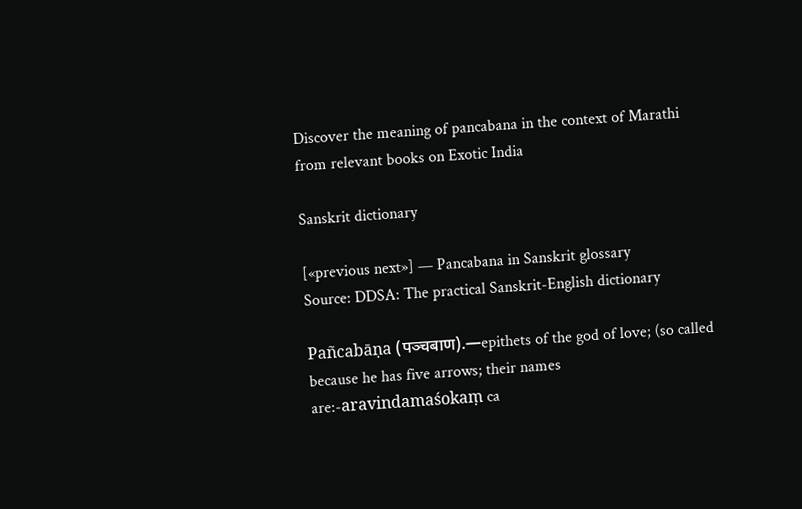Discover the meaning of pancabana in the context of Marathi from relevant books on Exotic India

Sanskrit dictionary

[«previous next»] — Pancabana in Sanskrit glossary
Source: DDSA: The practical Sanskrit-English dictionary

Pañcabāṇa (पञ्चबाण).—epithets of the god of love; (so called because he has five arrows; their names are:-aravindamaśokaṃ ca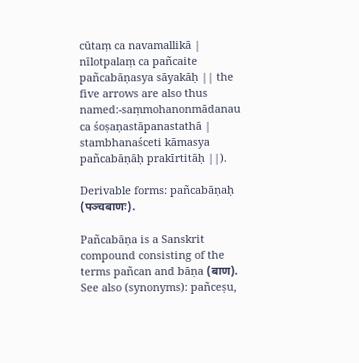cūtaṃ ca navamallikā | nīlotpalaṃ ca pañcaite pañcabāṇasya sāyakāḥ || the five arrows are also thus named:-saṃmohanonmādanau ca śoṣaṇastāpanastathā | stambhanaśceti kāmasya pañcabāṇāḥ prakīrtitāḥ ||).

Derivable forms: pañcabāṇaḥ (पञ्चबाणः).

Pañcabāṇa is a Sanskrit compound consisting of the terms pañcan and bāṇa (बाण). See also (synonyms): pañceṣu,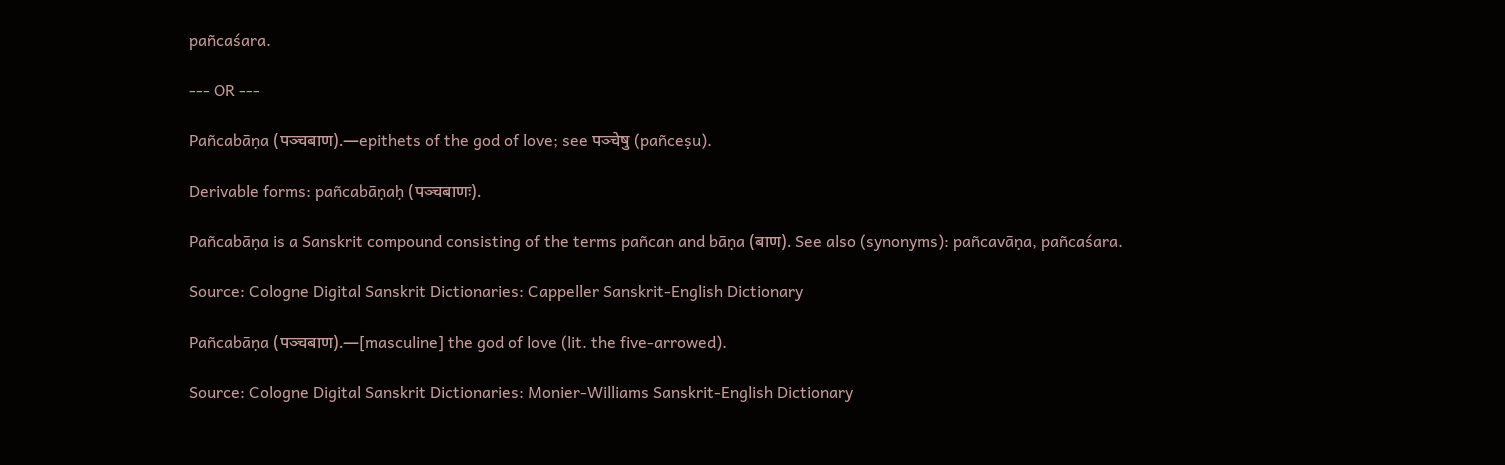pañcaśara.

--- OR ---

Pañcabāṇa (पञ्चबाण).—epithets of the god of love; see पञ्चेषु (pañceṣu).

Derivable forms: pañcabāṇaḥ (पञ्चबाणः).

Pañcabāṇa is a Sanskrit compound consisting of the terms pañcan and bāṇa (बाण). See also (synonyms): pañcavāṇa, pañcaśara.

Source: Cologne Digital Sanskrit Dictionaries: Cappeller Sanskrit-English Dictionary

Pañcabāṇa (पञ्चबाण).—[masculine] the god of love (lit. the five-arrowed).

Source: Cologne Digital Sanskrit Dictionaries: Monier-Williams Sanskrit-English Dictionary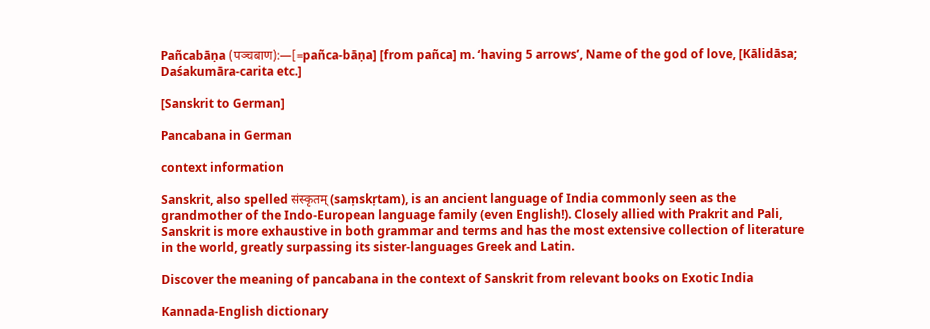Pañcabāṇa (पञ्चबाण):—[=pañca-bāṇa] [from pañca] m. ‘having 5 arrows’, Name of the god of love, [Kālidāsa; Daśakumāra-carita etc.]

[Sanskrit to German]

Pancabana in German

context information

Sanskrit, also spelled संस्कृतम् (saṃskṛtam), is an ancient language of India commonly seen as the grandmother of the Indo-European language family (even English!). Closely allied with Prakrit and Pali, Sanskrit is more exhaustive in both grammar and terms and has the most extensive collection of literature in the world, greatly surpassing its sister-languages Greek and Latin.

Discover the meaning of pancabana in the context of Sanskrit from relevant books on Exotic India

Kannada-English dictionary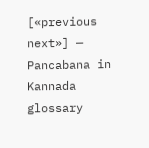[«previous next»] — Pancabana in Kannada glossary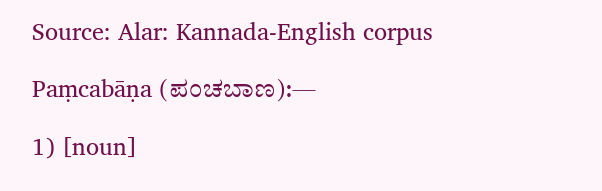Source: Alar: Kannada-English corpus

Paṃcabāṇa (ಪಂಚಬಾಣ):—

1) [noun]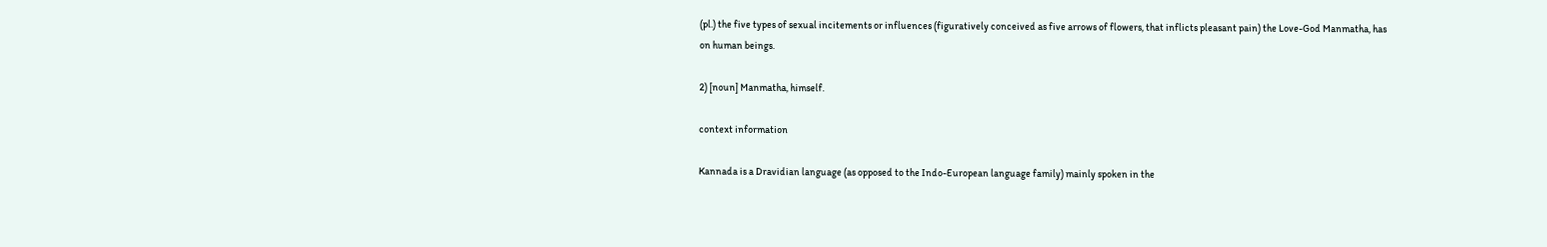(pl.) the five types of sexual incitements or influences (figuratively conceived as five arrows of flowers, that inflicts pleasant pain) the Love-God Manmatha, has on human beings.

2) [noun] Manmatha, himself.

context information

Kannada is a Dravidian language (as opposed to the Indo-European language family) mainly spoken in the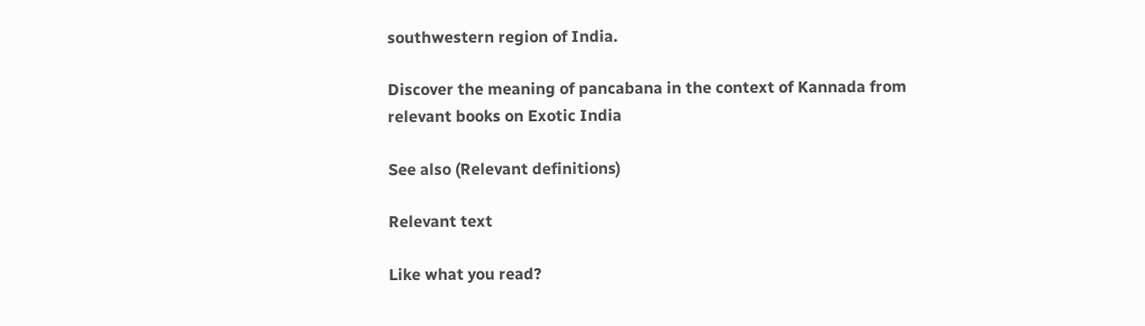southwestern region of India.

Discover the meaning of pancabana in the context of Kannada from relevant books on Exotic India

See also (Relevant definitions)

Relevant text

Like what you read?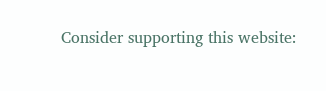Consider supporting this website: